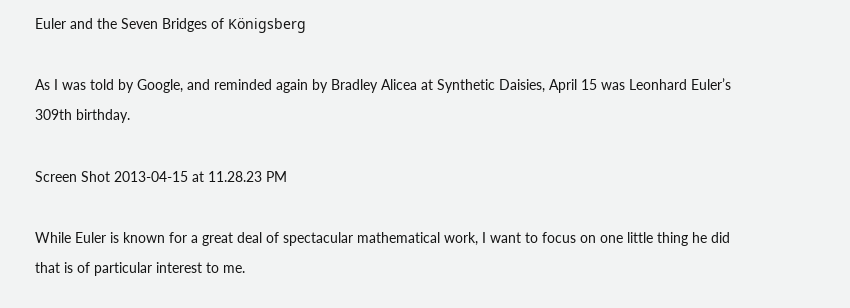Euler and the Seven Bridges of Königsberg

As I was told by Google, and reminded again by Bradley Alicea at Synthetic Daisies, April 15 was Leonhard Euler’s 309th birthday.

Screen Shot 2013-04-15 at 11.28.23 PM

While Euler is known for a great deal of spectacular mathematical work, I want to focus on one little thing he did that is of particular interest to me.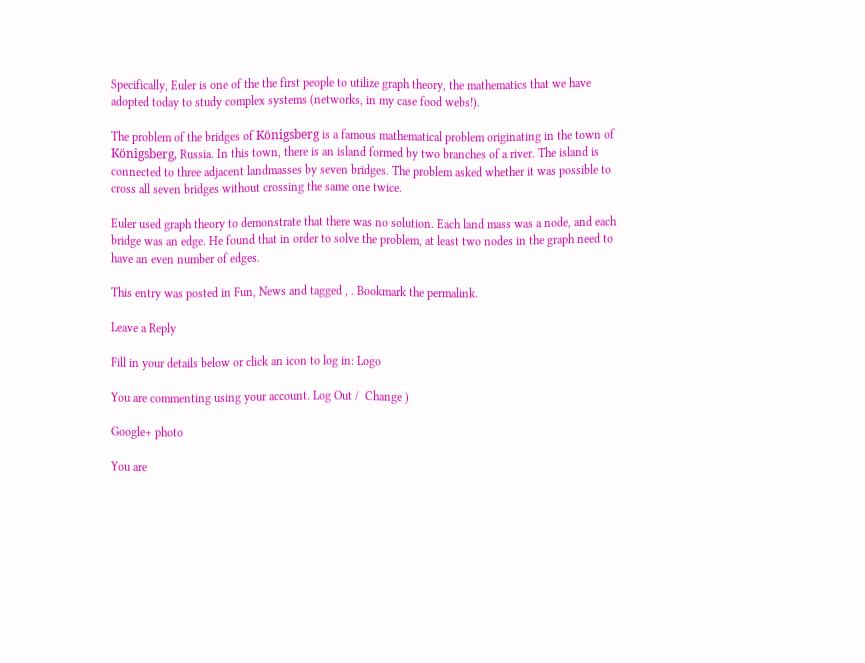Specifically, Euler is one of the the first people to utilize graph theory, the mathematics that we have adopted today to study complex systems (networks, in my case food webs!).

The problem of the bridges of Königsberg is a famous mathematical problem originating in the town of Königsberg, Russia. In this town, there is an island formed by two branches of a river. The island is connected to three adjacent landmasses by seven bridges. The problem asked whether it was possible to cross all seven bridges without crossing the same one twice.

Euler used graph theory to demonstrate that there was no solution. Each land mass was a node, and each bridge was an edge. He found that in order to solve the problem, at least two nodes in the graph need to have an even number of edges.

This entry was posted in Fun, News and tagged , . Bookmark the permalink.

Leave a Reply

Fill in your details below or click an icon to log in: Logo

You are commenting using your account. Log Out /  Change )

Google+ photo

You are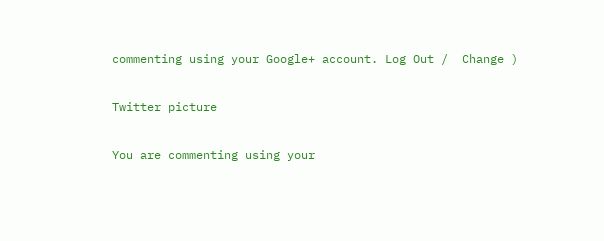commenting using your Google+ account. Log Out /  Change )

Twitter picture

You are commenting using your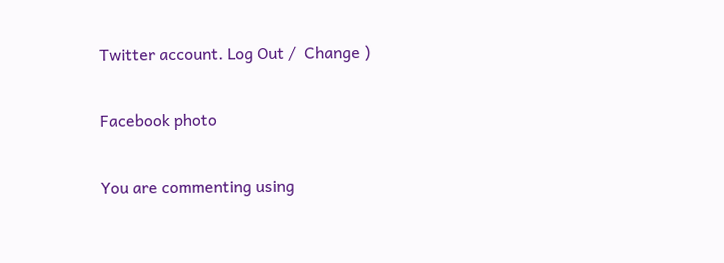Twitter account. Log Out /  Change )

Facebook photo

You are commenting using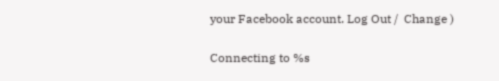your Facebook account. Log Out /  Change )


Connecting to %s